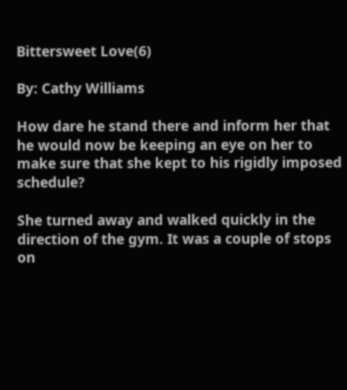Bittersweet Love(6)

By: Cathy Williams

How dare he stand there and inform her that he would now be keeping an eye on her to make sure that she kept to his rigidly imposed schedule?

She turned away and walked quickly in the direction of the gym. It was a couple of stops on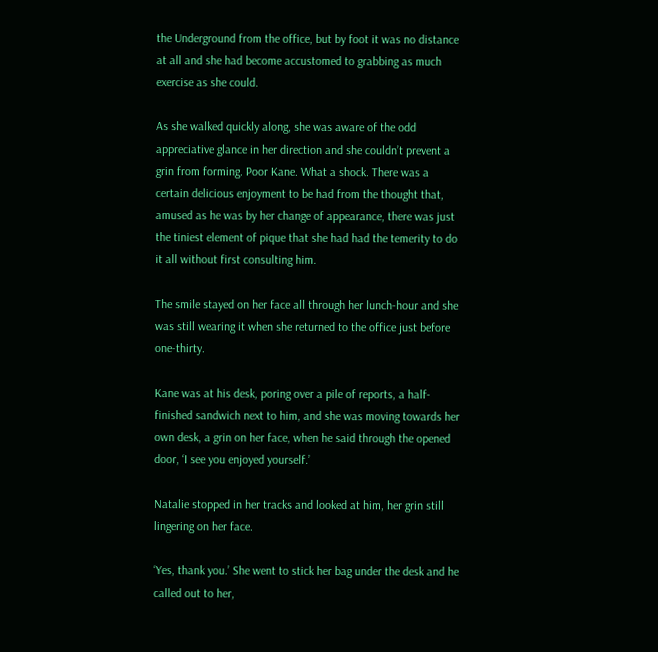the Underground from the office, but by foot it was no distance at all and she had become accustomed to grabbing as much exercise as she could.

As she walked quickly along, she was aware of the odd appreciative glance in her direction and she couldn’t prevent a grin from forming. Poor Kane. What a shock. There was a certain delicious enjoyment to be had from the thought that, amused as he was by her change of appearance, there was just the tiniest element of pique that she had had the temerity to do it all without first consulting him.

The smile stayed on her face all through her lunch-hour and she was still wearing it when she returned to the office just before one-thirty.

Kane was at his desk, poring over a pile of reports, a half-finished sandwich next to him, and she was moving towards her own desk, a grin on her face, when he said through the opened door, ‘I see you enjoyed yourself.’

Natalie stopped in her tracks and looked at him, her grin still lingering on her face.

‘Yes, thank you.’ She went to stick her bag under the desk and he called out to her,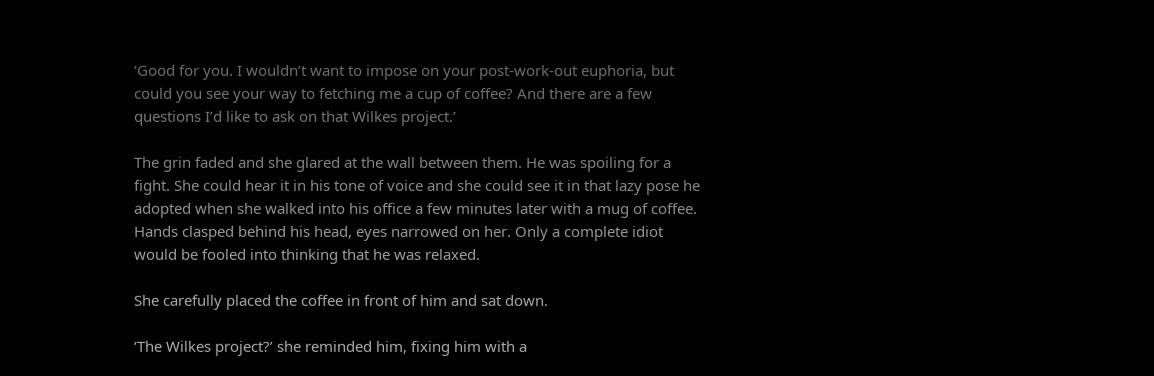‘Good for you. I wouldn’t want to impose on your post-work-out euphoria, but could you see your way to fetching me a cup of coffee? And there are a few questions I’d like to ask on that Wilkes project.’

The grin faded and she glared at the wall between them. He was spoiling for a fight. She could hear it in his tone of voice and she could see it in that lazy pose he adopted when she walked into his office a few minutes later with a mug of coffee. Hands clasped behind his head, eyes narrowed on her. Only a complete idiot would be fooled into thinking that he was relaxed.

She carefully placed the coffee in front of him and sat down.

‘The Wilkes project?’ she reminded him, fixing him with a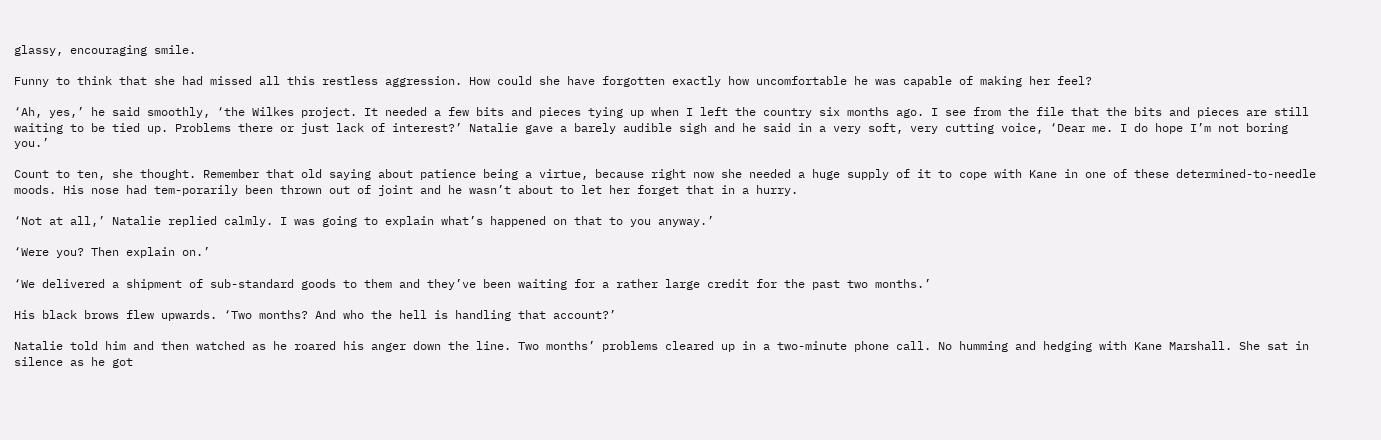glassy, encouraging smile.

Funny to think that she had missed all this restless aggression. How could she have forgotten exactly how uncomfortable he was capable of making her feel?

‘Ah, yes,’ he said smoothly, ‘the Wilkes project. It needed a few bits and pieces tying up when I left the country six months ago. I see from the file that the bits and pieces are still waiting to be tied up. Problems there or just lack of interest?’ Natalie gave a barely audible sigh and he said in a very soft, very cutting voice, ‘Dear me. I do hope I’m not boring you.’

Count to ten, she thought. Remember that old saying about patience being a virtue, because right now she needed a huge supply of it to cope with Kane in one of these determined-to-needle moods. His nose had tem-porarily been thrown out of joint and he wasn’t about to let her forget that in a hurry.

‘Not at all,’ Natalie replied calmly. I was going to explain what’s happened on that to you anyway.’

‘Were you? Then explain on.’

‘We delivered a shipment of sub-standard goods to them and they’ve been waiting for a rather large credit for the past two months.’

His black brows flew upwards. ‘Two months? And who the hell is handling that account?’

Natalie told him and then watched as he roared his anger down the line. Two months’ problems cleared up in a two-minute phone call. No humming and hedging with Kane Marshall. She sat in silence as he got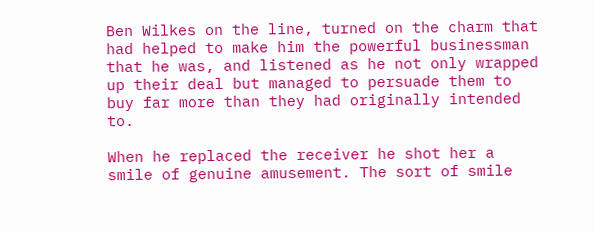Ben Wilkes on the line, turned on the charm that had helped to make him the powerful businessman that he was, and listened as he not only wrapped up their deal but managed to persuade them to buy far more than they had originally intended to.

When he replaced the receiver he shot her a smile of genuine amusement. The sort of smile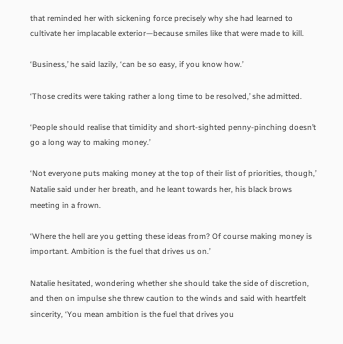that reminded her with sickening force precisely why she had learned to cultivate her implacable exterior—because smiles like that were made to kill.

‘Business,’ he said lazily, ‘can be so easy, if you know how.’

‘Those credits were taking rather a long time to be resolved,’ she admitted.

‘People should realise that timidity and short-sighted penny-pinching doesn’t go a long way to making money.’

‘Not everyone puts making money at the top of their list of priorities, though,’ Natalie said under her breath, and he leant towards her, his black brows meeting in a frown.

‘Where the hell are you getting these ideas from? Of course making money is important. Ambition is the fuel that drives us on.’

Natalie hesitated, wondering whether she should take the side of discretion, and then on impulse she threw caution to the winds and said with heartfelt sincerity, ‘You mean ambition is the fuel that drives you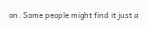on. Some people might find it just a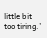little bit too tiring.’